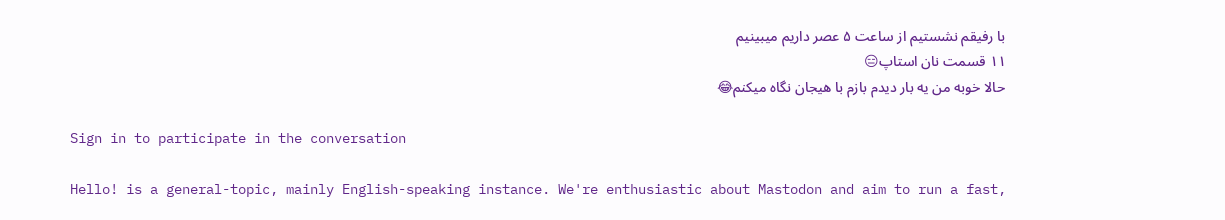با رفیقم نشستیم از ساعت ۵ عصر داریم میبینیم
۱۱ قسمت نان استاپ😑
حالا خوبه من یه بار دیدم بازم با هیجان نگاه میکنم😂

Sign in to participate in the conversation

Hello! is a general-topic, mainly English-speaking instance. We're enthusiastic about Mastodon and aim to run a fast,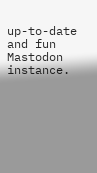up-to-date and fun Mastodon instance.